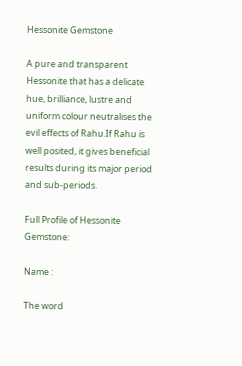Hessonite Gemstone

A pure and transparent Hessonite that has a delicate hue, brilliance, lustre and uniform colour neutralises the evil effects of Rahu.If Rahu is well posited, it gives beneficial results during its major period and sub-periods.

Full Profile of Hessonite Gemstone:

Name :

The word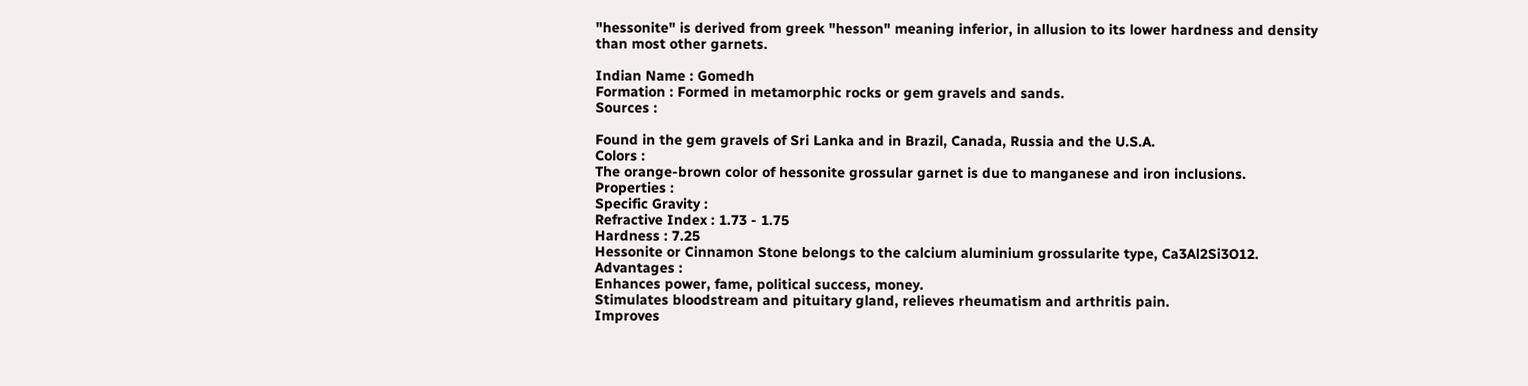"hessonite" is derived from greek "hesson" meaning inferior, in allusion to its lower hardness and density than most other garnets.

Indian Name : Gomedh
Formation : Formed in metamorphic rocks or gem gravels and sands.
Sources :

Found in the gem gravels of Sri Lanka and in Brazil, Canada, Russia and the U.S.A.
Colors :
The orange-brown color of hessonite grossular garnet is due to manganese and iron inclusions.
Properties :
Specific Gravity :
Refractive Index : 1.73 - 1.75
Hardness : 7.25
Hessonite or Cinnamon Stone belongs to the calcium aluminium grossularite type, Ca3Al2Si3O12.
Advantages :
Enhances power, fame, political success, money.
Stimulates bloodstream and pituitary gland, relieves rheumatism and arthritis pain.
Improves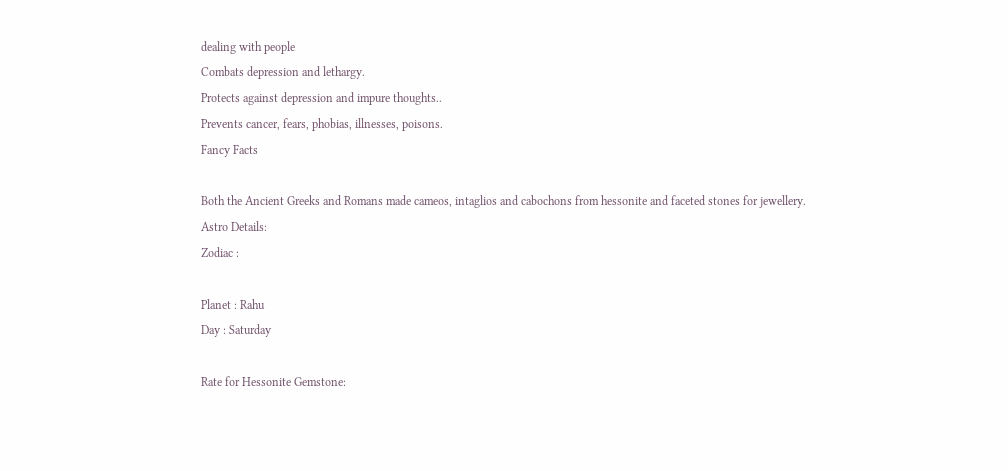dealing with people
Combats depression and lethargy.
Protects against depression and impure thoughts..
Prevents cancer, fears, phobias, illnesses, poisons.
Fancy Facts

Both the Ancient Greeks and Romans made cameos, intaglios and cabochons from hessonite and faceted stones for jewellery.
Astro Details:
Zodiac :

Planet : Rahu
Day : Saturday

Rate for Hessonite Gemstone: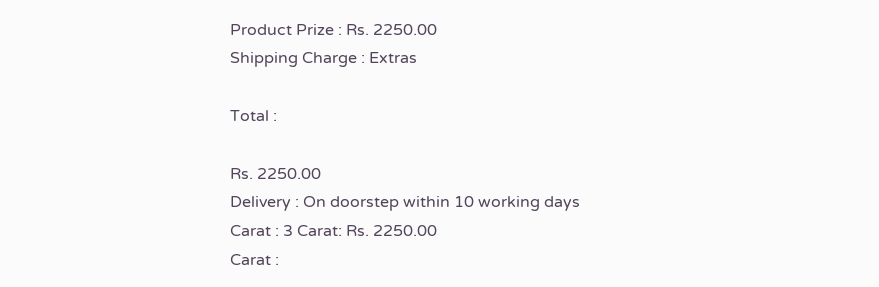Product Prize : Rs. 2250.00
Shipping Charge : Extras

Total :

Rs. 2250.00
Delivery : On doorstep within 10 working days
Carat : 3 Carat: Rs. 2250.00
Carat :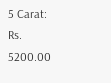5 Carat: Rs. 5200.00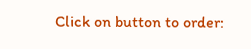Click on button to order: